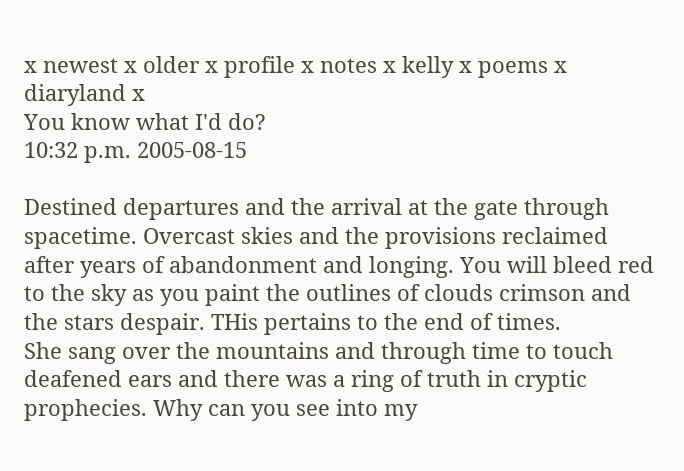x newest x older x profile x notes x kelly x poems x diaryland x
You know what I'd do?
10:32 p.m. 2005-08-15

Destined departures and the arrival at the gate through spacetime. Overcast skies and the provisions reclaimed after years of abandonment and longing. You will bleed red to the sky as you paint the outlines of clouds crimson and the stars despair. THis pertains to the end of times.
She sang over the mountains and through time to touch deafened ears and there was a ring of truth in cryptic prophecies. Why can you see into my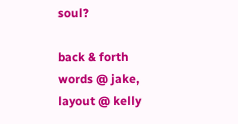soul?

back & forth
words @ jake, layout @ kelly